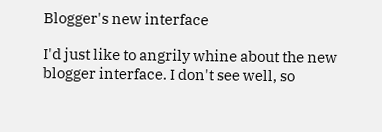Blogger's new interface

I'd just like to angrily whine about the new blogger interface. I don't see well, so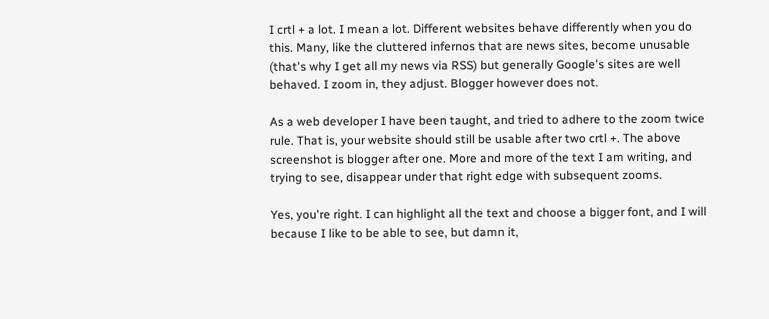I crtl + a lot. I mean a lot. Different websites behave differently when you do this. Many, like the cluttered infernos that are news sites, become unusable (that's why I get all my news via RSS) but generally Google's sites are well behaved. I zoom in, they adjust. Blogger however does not.

As a web developer I have been taught, and tried to adhere to the zoom twice rule. That is, your website should still be usable after two crtl +. The above screenshot is blogger after one. More and more of the text I am writing, and trying to see, disappear under that right edge with subsequent zooms.

Yes, you're right. I can highlight all the text and choose a bigger font, and I will because I like to be able to see, but damn it,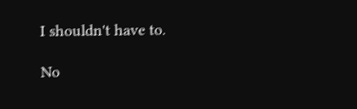I shouldn't have to.

No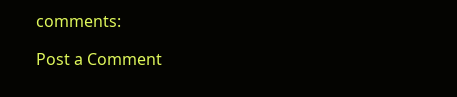comments:

Post a Comment